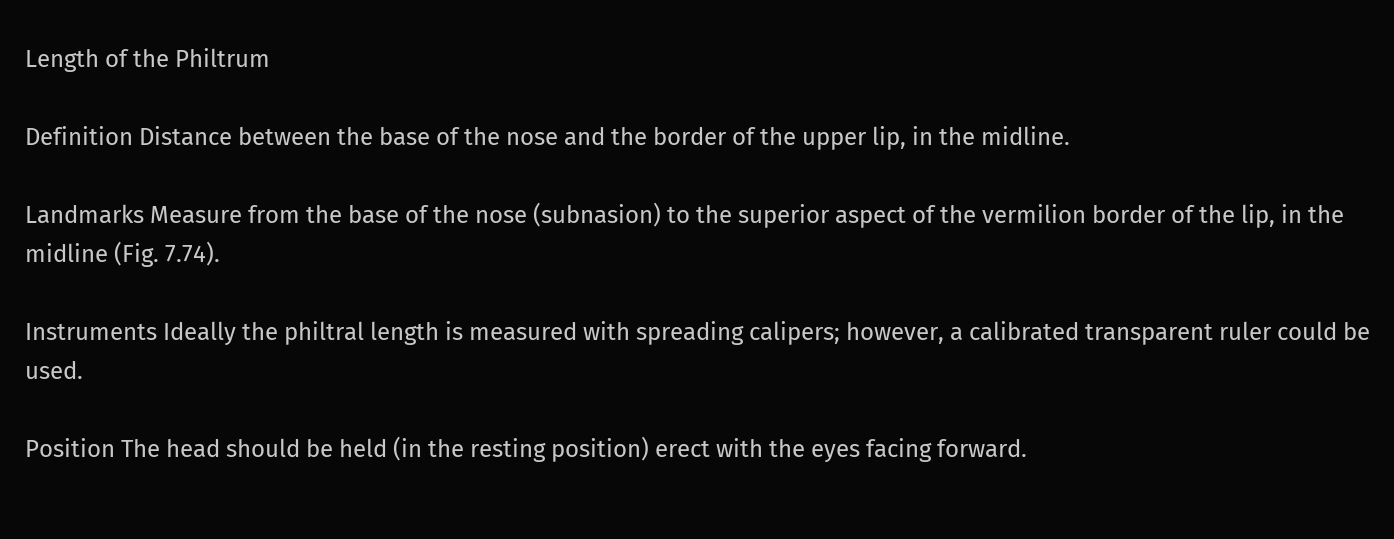Length of the Philtrum

Definition Distance between the base of the nose and the border of the upper lip, in the midline.

Landmarks Measure from the base of the nose (subnasion) to the superior aspect of the vermilion border of the lip, in the midline (Fig. 7.74).

Instruments Ideally the philtral length is measured with spreading calipers; however, a calibrated transparent ruler could be used.

Position The head should be held (in the resting position) erect with the eyes facing forward.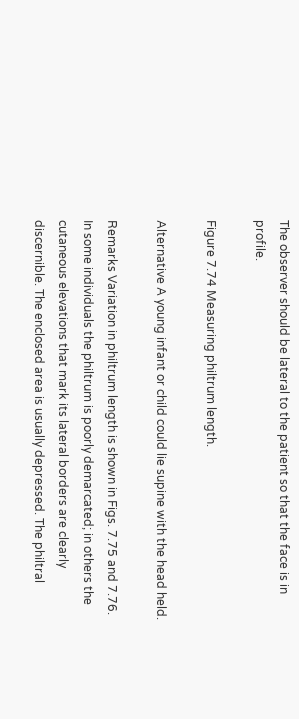The observer should be lateral to the patient so that the face is in profile.

Figure 7.74 Measuring philtrum length.

Alternative A young infant or child could lie supine with the head held.

Remarks Variation in philtrum length is shown in Figs. 7.75 and 7.76. In some individuals the philtrum is poorly demarcated; in others the cutaneous elevations that mark its lateral borders are clearly discernible. The enclosed area is usually depressed. The philtral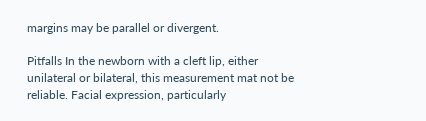margins may be parallel or divergent.

Pitfalls In the newborn with a cleft lip, either unilateral or bilateral, this measurement mat not be reliable. Facial expression, particularly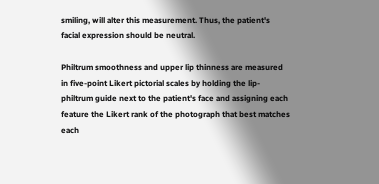smiling, will alter this measurement. Thus, the patient's facial expression should be neutral.

Philtrum smoothness and upper lip thinness are measured in five-point Likert pictorial scales by holding the lip-philtrum guide next to the patient's face and assigning each feature the Likert rank of the photograph that best matches each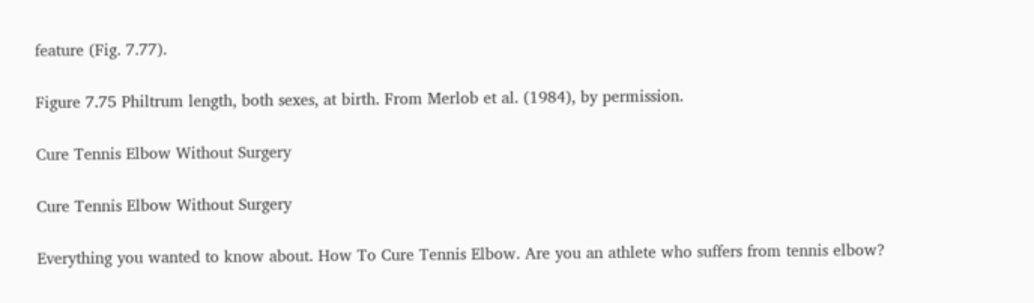feature (Fig. 7.77).

Figure 7.75 Philtrum length, both sexes, at birth. From Merlob et al. (1984), by permission.

Cure Tennis Elbow Without Surgery

Cure Tennis Elbow Without Surgery

Everything you wanted to know about. How To Cure Tennis Elbow. Are you an athlete who suffers from tennis elbow?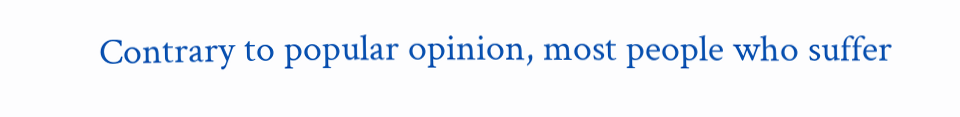Contrary to popular opinion, most people who suffer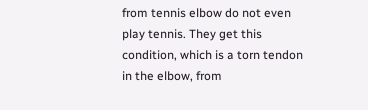from tennis elbow do not even play tennis. They get this condition, which is a torn tendon in the elbow, from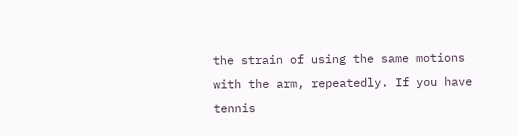the strain of using the same motions with the arm, repeatedly. If you have tennis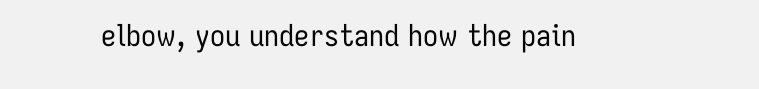elbow, you understand how the pain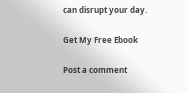can disrupt your day.

Get My Free Ebook

Post a comment